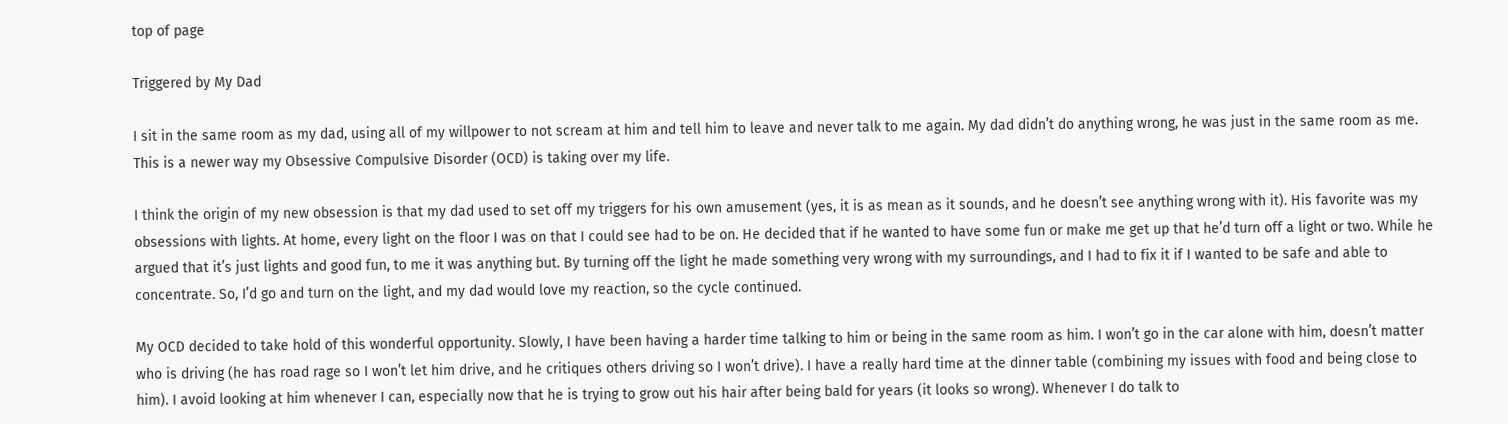top of page

Triggered by My Dad

I sit in the same room as my dad, using all of my willpower to not scream at him and tell him to leave and never talk to me again. My dad didn’t do anything wrong, he was just in the same room as me. This is a newer way my Obsessive Compulsive Disorder (OCD) is taking over my life.

I think the origin of my new obsession is that my dad used to set off my triggers for his own amusement (yes, it is as mean as it sounds, and he doesn’t see anything wrong with it). His favorite was my obsessions with lights. At home, every light on the floor I was on that I could see had to be on. He decided that if he wanted to have some fun or make me get up that he’d turn off a light or two. While he argued that it’s just lights and good fun, to me it was anything but. By turning off the light he made something very wrong with my surroundings, and I had to fix it if I wanted to be safe and able to concentrate. So, I’d go and turn on the light, and my dad would love my reaction, so the cycle continued.

My OCD decided to take hold of this wonderful opportunity. Slowly, I have been having a harder time talking to him or being in the same room as him. I won’t go in the car alone with him, doesn’t matter who is driving (he has road rage so I won’t let him drive, and he critiques others driving so I won’t drive). I have a really hard time at the dinner table (combining my issues with food and being close to him). I avoid looking at him whenever I can, especially now that he is trying to grow out his hair after being bald for years (it looks so wrong). Whenever I do talk to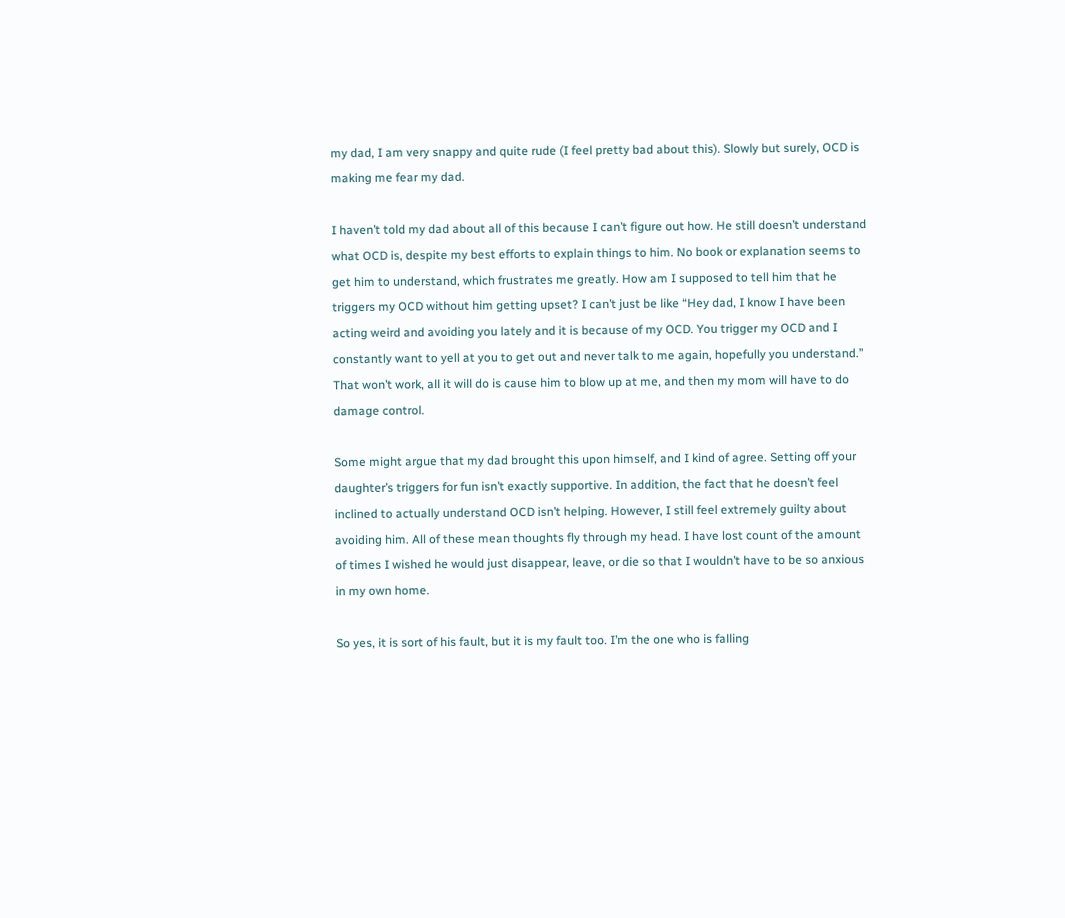my dad, I am very snappy and quite rude (I feel pretty bad about this). Slowly but surely, OCD is making me fear my dad.

I haven’t told my dad about all of this because I can’t figure out how. He still doesn’t understand what OCD is, despite my best efforts to explain things to him. No book or explanation seems to get him to understand, which frustrates me greatly. How am I supposed to tell him that he triggers my OCD without him getting upset? I can’t just be like “Hey dad, I know I have been acting weird and avoiding you lately and it is because of my OCD. You trigger my OCD and I constantly want to yell at you to get out and never talk to me again, hopefully you understand.” That won’t work, all it will do is cause him to blow up at me, and then my mom will have to do damage control.

Some might argue that my dad brought this upon himself, and I kind of agree. Setting off your daughter’s triggers for fun isn’t exactly supportive. In addition, the fact that he doesn’t feel inclined to actually understand OCD isn’t helping. However, I still feel extremely guilty about avoiding him. All of these mean thoughts fly through my head. I have lost count of the amount of times I wished he would just disappear, leave, or die so that I wouldn’t have to be so anxious in my own home.

So yes, it is sort of his fault, but it is my fault too. I’m the one who is falling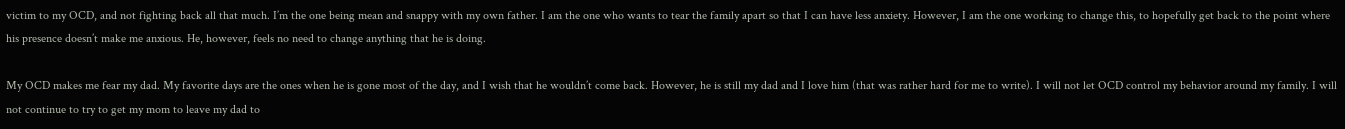victim to my OCD, and not fighting back all that much. I’m the one being mean and snappy with my own father. I am the one who wants to tear the family apart so that I can have less anxiety. However, I am the one working to change this, to hopefully get back to the point where his presence doesn’t make me anxious. He, however, feels no need to change anything that he is doing.

My OCD makes me fear my dad. My favorite days are the ones when he is gone most of the day, and I wish that he wouldn’t come back. However, he is still my dad and I love him (that was rather hard for me to write). I will not let OCD control my behavior around my family. I will not continue to try to get my mom to leave my dad to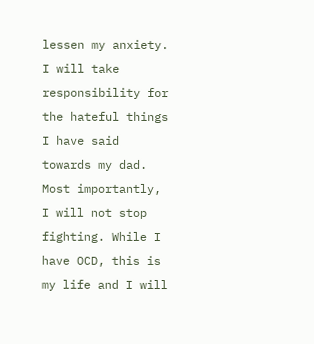lessen my anxiety. I will take responsibility for the hateful things I have said towards my dad. Most importantly, I will not stop fighting. While I have OCD, this is my life and I will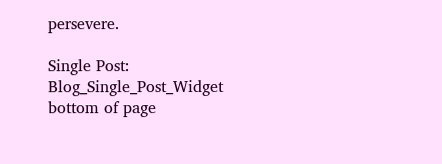persevere.

Single Post: Blog_Single_Post_Widget
bottom of page